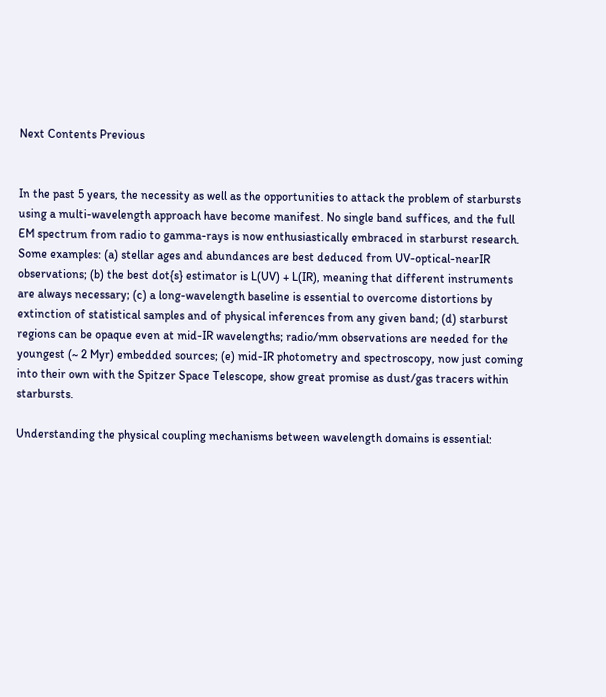Next Contents Previous


In the past 5 years, the necessity as well as the opportunities to attack the problem of starbursts using a multi-wavelength approach have become manifest. No single band suffices, and the full EM spectrum from radio to gamma-rays is now enthusiastically embraced in starburst research. Some examples: (a) stellar ages and abundances are best deduced from UV-optical-nearIR observations; (b) the best dot{s} estimator is L(UV) + L(IR), meaning that different instruments are always necessary; (c) a long-wavelength baseline is essential to overcome distortions by extinction of statistical samples and of physical inferences from any given band; (d) starburst regions can be opaque even at mid-IR wavelengths; radio/mm observations are needed for the youngest (~ 2 Myr) embedded sources; (e) mid-IR photometry and spectroscopy, now just coming into their own with the Spitzer Space Telescope, show great promise as dust/gas tracers within starbursts.

Understanding the physical coupling mechanisms between wavelength domains is essential: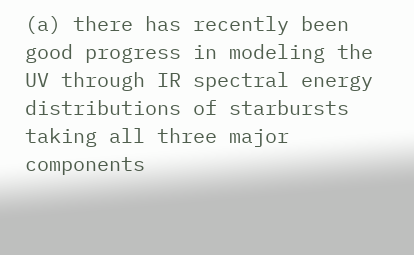(a) there has recently been good progress in modeling the UV through IR spectral energy distributions of starbursts taking all three major components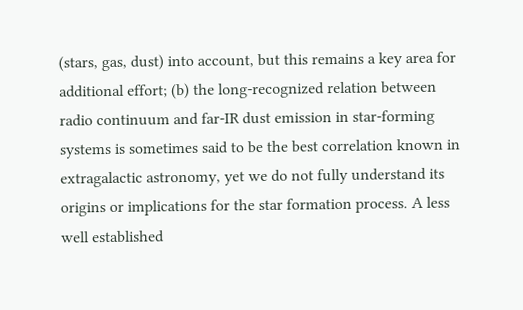(stars, gas, dust) into account, but this remains a key area for additional effort; (b) the long-recognized relation between radio continuum and far-IR dust emission in star-forming systems is sometimes said to be the best correlation known in extragalactic astronomy, yet we do not fully understand its origins or implications for the star formation process. A less well established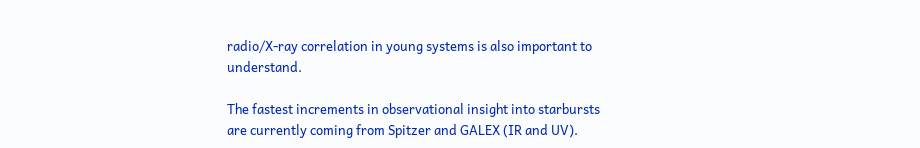radio/X-ray correlation in young systems is also important to understand.

The fastest increments in observational insight into starbursts are currently coming from Spitzer and GALEX (IR and UV).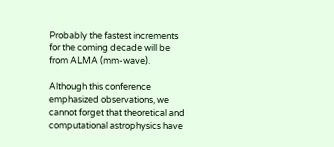Probably the fastest increments for the coming decade will be from ALMA (mm-wave).

Although this conference emphasized observations, we cannot forget that theoretical and computational astrophysics have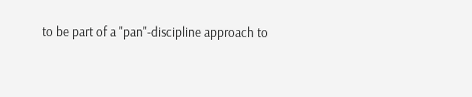to be part of a "pan"-discipline approach to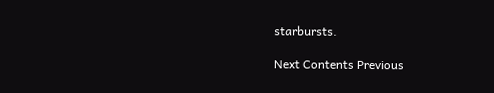starbursts.

Next Contents Previous